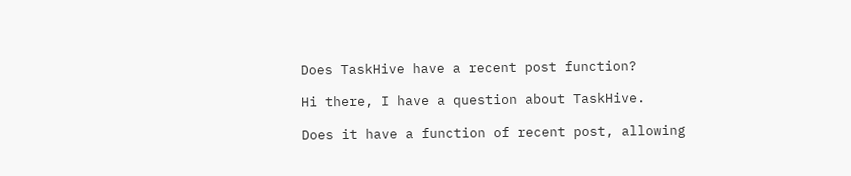Does TaskHive have a recent post function?

Hi there, I have a question about TaskHive.

Does it have a function of recent post, allowing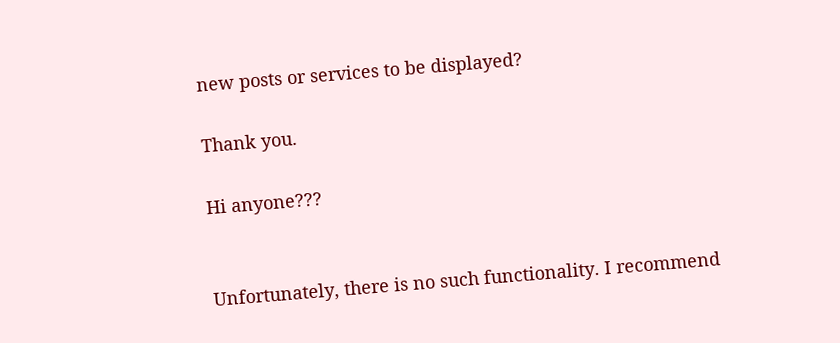new posts or services to be displayed?

Thank you.

Hi anyone???


Unfortunately, there is no such functionality. I recommend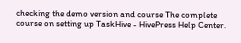checking the demo version and course The complete course on setting up TaskHive - HivePress Help Center.